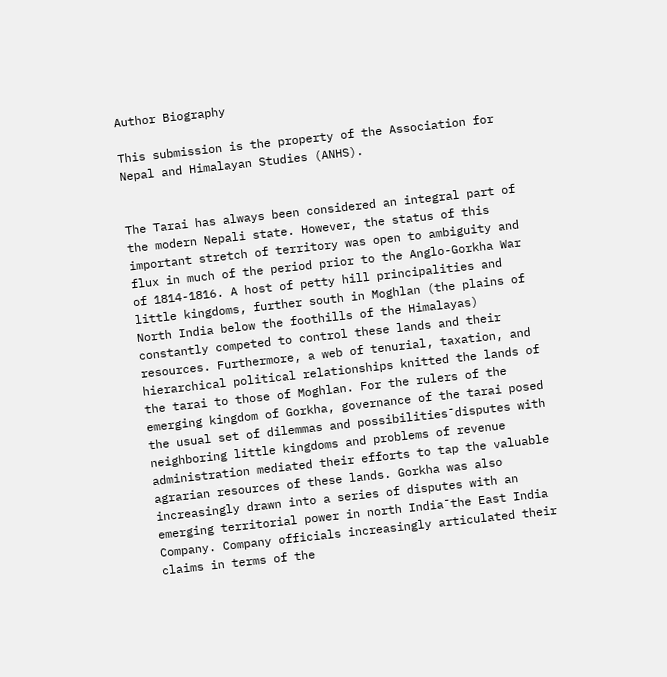Author Biography

This submission is the property of the Association for Nepal and Himalayan Studies (ANHS).


The Tarai has always been considered an integral part of the modern Nepali state. However, the status of this important stretch of territory was open to ambiguity and flux in much of the period prior to the Anglo-Gorkha War of 1814-1816. A host of petty hill principalities and little kingdoms, further south in Moghlan (the plains of North India below the foothills of the Himalayas) constantly competed to control these lands and their resources. Furthermore, a web of tenurial, taxation, and hierarchical political relationships knitted the lands of the tarai to those of Moghlan. For the rulers of the emerging kingdom of Gorkha, governance of the tarai posed the usual set of dilemmas and possibilities¯disputes with neighboring little kingdoms and problems of revenue administration mediated their efforts to tap the valuable agrarian resources of these lands. Gorkha was also increasingly drawn into a series of disputes with an emerging territorial power in north India¯the East India Company. Company officials increasingly articulated their claims in terms of the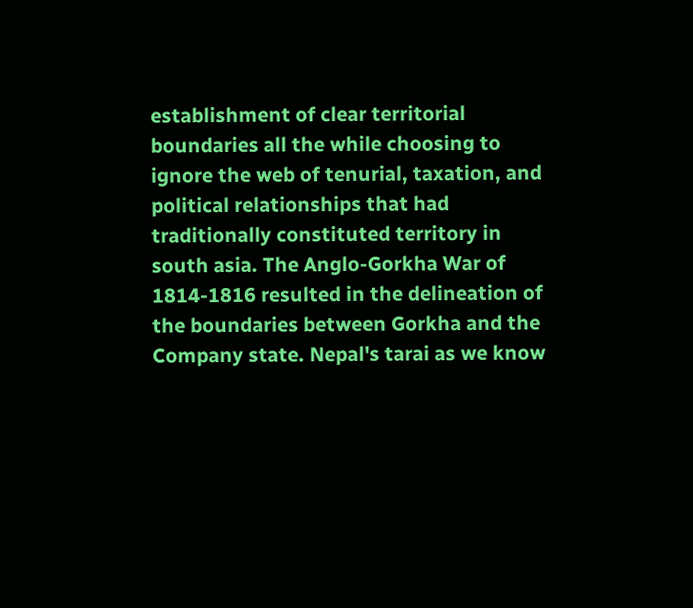establishment of clear territorial boundaries all the while choosing to ignore the web of tenurial, taxation, and political relationships that had traditionally constituted territory in south asia. The Anglo-Gorkha War of 1814-1816 resulted in the delineation of the boundaries between Gorkha and the Company state. Nepal's tarai as we know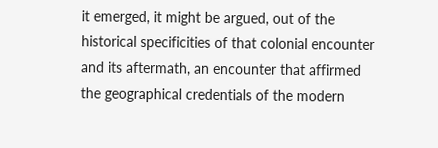it emerged, it might be argued, out of the historical specificities of that colonial encounter and its aftermath, an encounter that affirmed the geographical credentials of the modern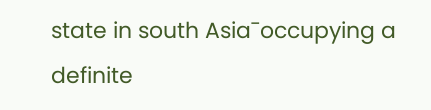state in south Asia¯occupying a definite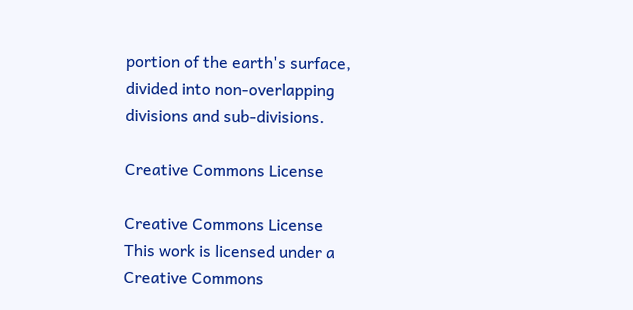portion of the earth's surface, divided into non-overlapping divisions and sub-divisions.

Creative Commons License

Creative Commons License
This work is licensed under a Creative Commons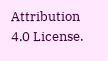Attribution 4.0 License.